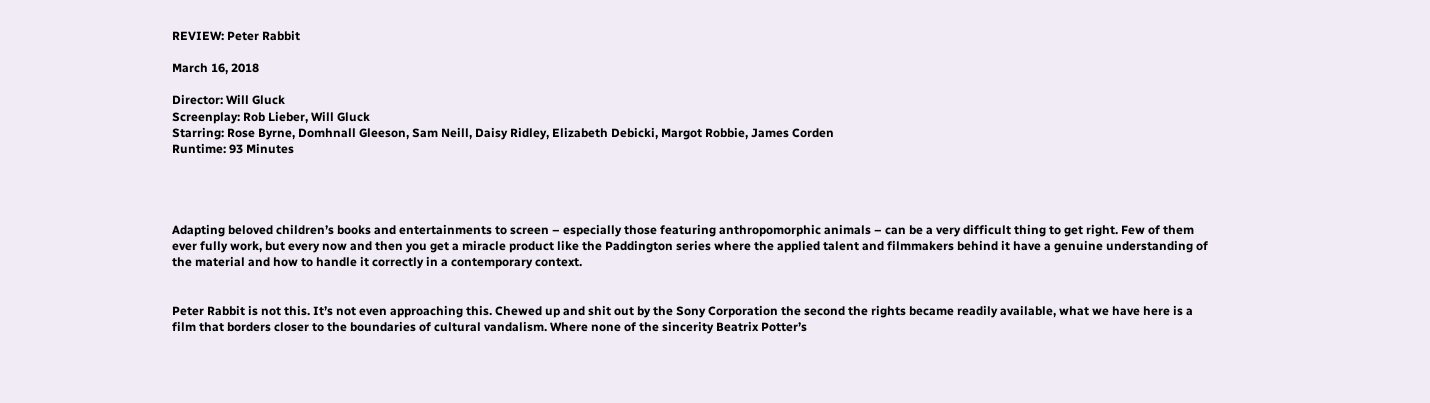REVIEW: Peter Rabbit

March 16, 2018

Director: Will Gluck
Screenplay: Rob Lieber, Will Gluck
Starring: Rose Byrne, Domhnall Gleeson, Sam Neill, Daisy Ridley, Elizabeth Debicki, Margot Robbie, James Corden
Runtime: 93 Minutes




Adapting beloved children’s books and entertainments to screen – especially those featuring anthropomorphic animals – can be a very difficult thing to get right. Few of them ever fully work, but every now and then you get a miracle product like the Paddington series where the applied talent and filmmakers behind it have a genuine understanding of the material and how to handle it correctly in a contemporary context.


Peter Rabbit is not this. It’s not even approaching this. Chewed up and shit out by the Sony Corporation the second the rights became readily available, what we have here is a film that borders closer to the boundaries of cultural vandalism. Where none of the sincerity Beatrix Potter’s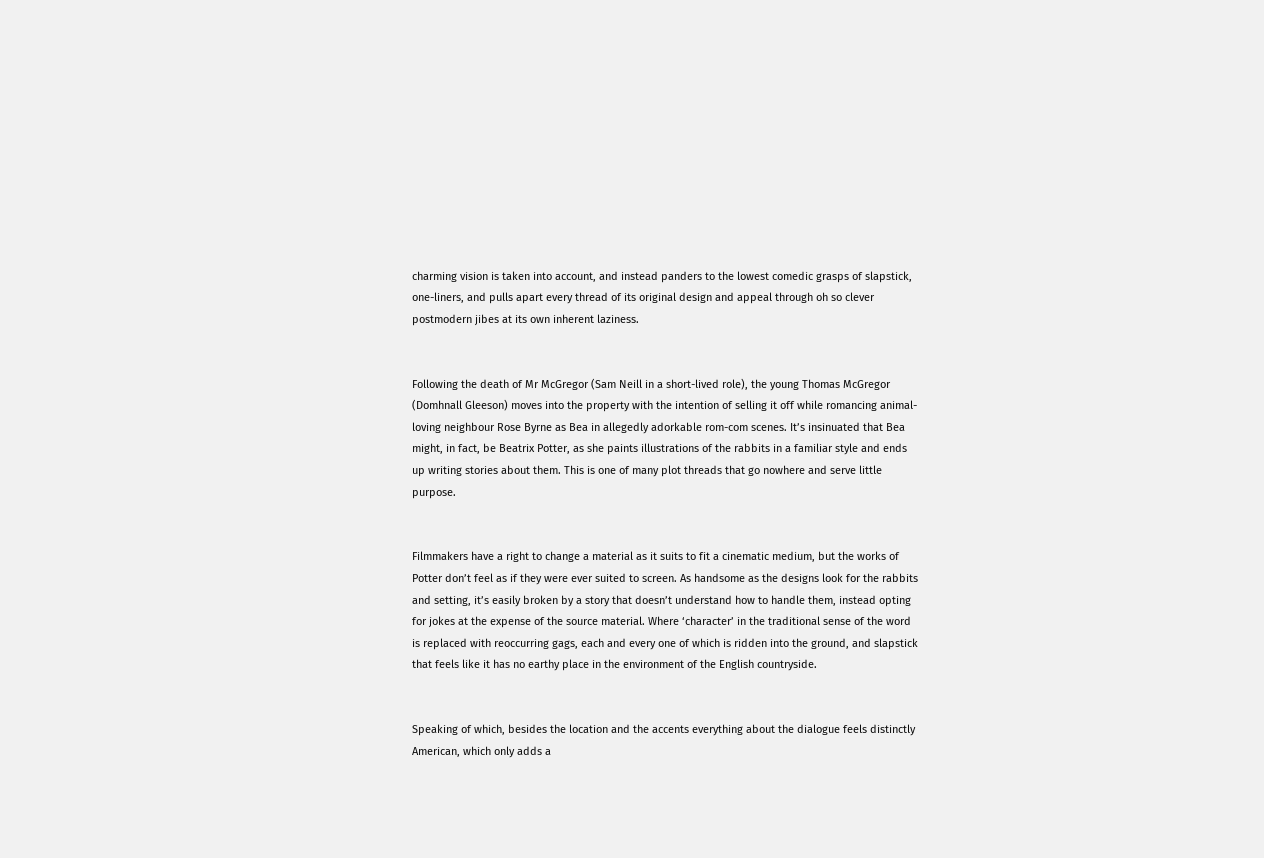charming vision is taken into account, and instead panders to the lowest comedic grasps of slapstick, one-liners, and pulls apart every thread of its original design and appeal through oh so clever postmodern jibes at its own inherent laziness.


Following the death of Mr McGregor (Sam Neill in a short-lived role), the young Thomas McGregor (Domhnall Gleeson) moves into the property with the intention of selling it off while romancing animal-loving neighbour Rose Byrne as Bea in allegedly adorkable rom-com scenes. It’s insinuated that Bea might, in fact, be Beatrix Potter, as she paints illustrations of the rabbits in a familiar style and ends up writing stories about them. This is one of many plot threads that go nowhere and serve little purpose.


Filmmakers have a right to change a material as it suits to fit a cinematic medium, but the works of Potter don’t feel as if they were ever suited to screen. As handsome as the designs look for the rabbits and setting, it’s easily broken by a story that doesn’t understand how to handle them, instead opting for jokes at the expense of the source material. Where ‘character’ in the traditional sense of the word is replaced with reoccurring gags, each and every one of which is ridden into the ground, and slapstick that feels like it has no earthy place in the environment of the English countryside.


Speaking of which, besides the location and the accents everything about the dialogue feels distinctly American, which only adds a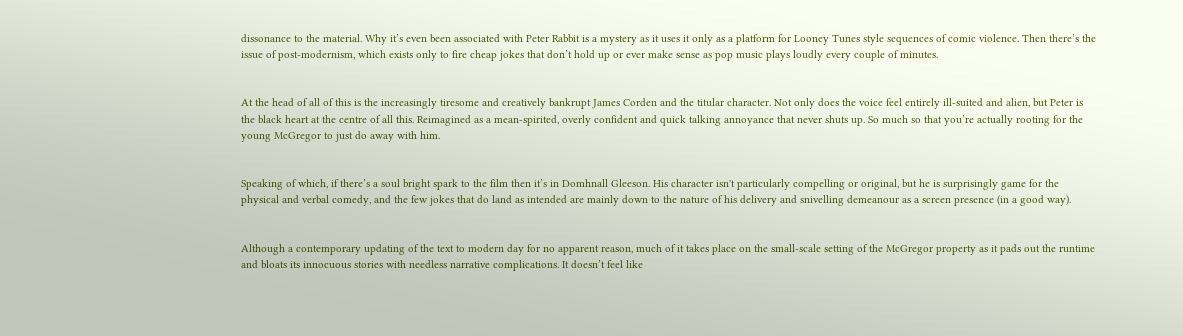dissonance to the material. Why it’s even been associated with Peter Rabbit is a mystery as it uses it only as a platform for Looney Tunes style sequences of comic violence. Then there’s the issue of post-modernism, which exists only to fire cheap jokes that don’t hold up or ever make sense as pop music plays loudly every couple of minutes.


At the head of all of this is the increasingly tiresome and creatively bankrupt James Corden and the titular character. Not only does the voice feel entirely ill-suited and alien, but Peter is the black heart at the centre of all this. Reimagined as a mean-spirited, overly confident and quick talking annoyance that never shuts up. So much so that you’re actually rooting for the young McGregor to just do away with him.


Speaking of which, if there’s a soul bright spark to the film then it’s in Domhnall Gleeson. His character isn't particularly compelling or original, but he is surprisingly game for the physical and verbal comedy, and the few jokes that do land as intended are mainly down to the nature of his delivery and snivelling demeanour as a screen presence (in a good way).


Although a contemporary updating of the text to modern day for no apparent reason, much of it takes place on the small-scale setting of the McGregor property as it pads out the runtime and bloats its innocuous stories with needless narrative complications. It doesn’t feel like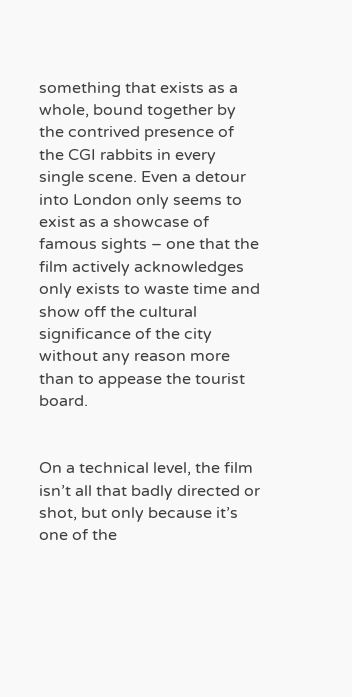something that exists as a whole, bound together by the contrived presence of the CGI rabbits in every single scene. Even a detour into London only seems to exist as a showcase of famous sights – one that the film actively acknowledges only exists to waste time and show off the cultural significance of the city without any reason more than to appease the tourist board.


On a technical level, the film isn’t all that badly directed or shot, but only because it’s one of the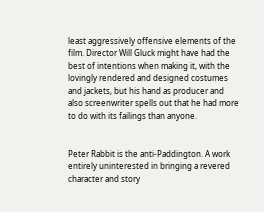least aggressively offensive elements of the film. Director Will Gluck might have had the best of intentions when making it, with the lovingly rendered and designed costumes and jackets, but his hand as producer and also screenwriter spells out that he had more to do with its failings than anyone.


Peter Rabbit is the anti-Paddington. A work entirely uninterested in bringing a revered character and story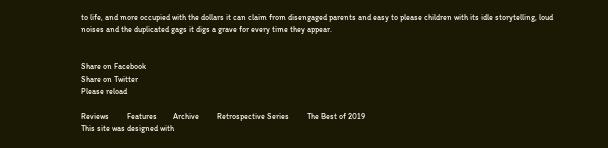to life, and more occupied with the dollars it can claim from disengaged parents and easy to please children with its idle storytelling, loud noises and the duplicated gags it digs a grave for every time they appear.


Share on Facebook
Share on Twitter
Please reload

Reviews         Features        Archive         Retrospective Series         The Best of 2019
This site was designed with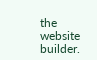the
website builder.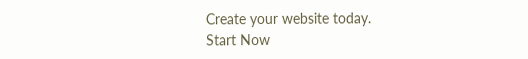Create your website today.
Start Now